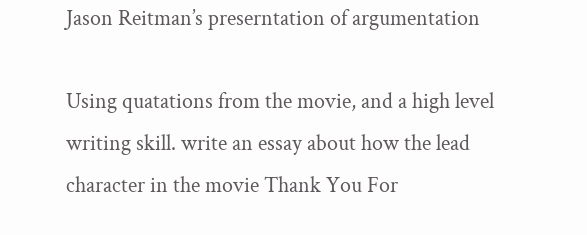Jason Reitman’s preserntation of argumentation

Using quatations from the movie, and a high level writing skill. write an essay about how the lead character in the movie Thank You For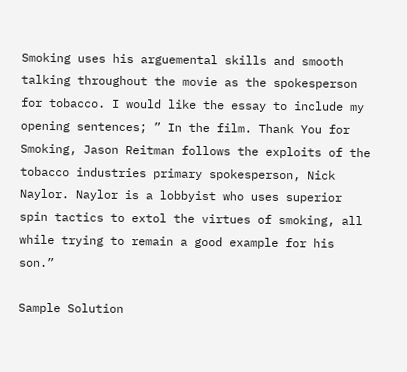Smoking uses his arguemental skills and smooth talking throughout the movie as the spokesperson for tobacco. I would like the essay to include my opening sentences; ” In the film. Thank You for Smoking, Jason Reitman follows the exploits of the tobacco industries primary spokesperson, Nick Naylor. Naylor is a lobbyist who uses superior spin tactics to extol the virtues of smoking, all while trying to remain a good example for his son.”

Sample Solution